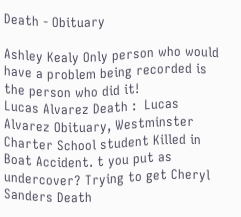Death - Obituary

Ashley Kealy Only person who would have a problem being recorded is the person who did it!
Lucas Alvarez Death :  Lucas Alvarez Obituary, Westminster Charter School student Killed in Boat Accident. t you put as undercover? Trying to get Cheryl Sanders Death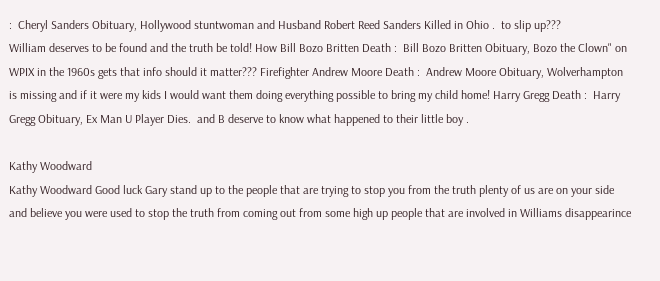:  Cheryl Sanders Obituary, Hollywood stuntwoman and Husband Robert Reed Sanders Killed in Ohio .  to slip up???
William deserves to be found and the truth be told! How Bill Bozo Britten Death :  Bill Bozo Britten Obituary, Bozo the Clown" on WPIX in the 1960s gets that info should it matter??? Firefighter Andrew Moore Death :  Andrew Moore Obituary, Wolverhampton is missing and if it were my kids I would want them doing everything possible to bring my child home! Harry Gregg Death :  Harry Gregg Obituary, Ex Man U Player Dies.  and B deserve to know what happened to their little boy .

Kathy Woodward
Kathy Woodward Good luck Gary stand up to the people that are trying to stop you from the truth plenty of us are on your side and believe you were used to stop the truth from coming out from some high up people that are involved in Williams disappearince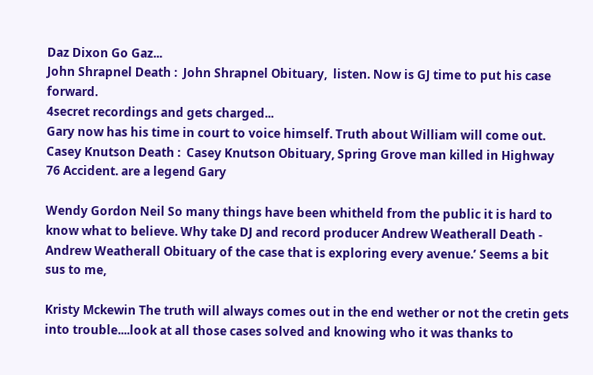Daz Dixon Go Gaz...
John Shrapnel Death :  John Shrapnel Obituary,  listen. Now is GJ time to put his case forward.
4secret recordings and gets charged...
Gary now has his time in court to voice himself. Truth about William will come out.
Casey Knutson Death :  Casey Knutson Obituary, Spring Grove man killed in Highway 76 Accident. are a legend Gary

Wendy Gordon Neil So many things have been whitheld from the public it is hard to know what to believe. Why take DJ and record producer Andrew Weatherall Death - Andrew Weatherall Obituary of the case that is exploring every avenue.’ Seems a bit sus to me,

Kristy Mckewin The truth will always comes out in the end wether or not the cretin gets into trouble....look at all those cases solved and knowing who it was thanks to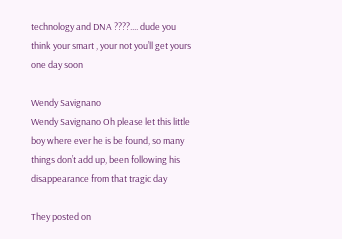technology and DNA ????.... dude you think your smart , your not you’ll get yours one day soon

Wendy Savignano
Wendy Savignano Oh please let this little boy where ever he is be found, so many things don’t add up, been following his disappearance from that tragic day

They posted on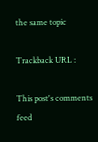the same topic

Trackback URL :

This post's comments feed